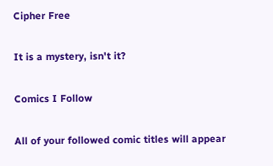Cipher Free

It is a mystery, isn't it?

Comics I Follow

All of your followed comic titles will appear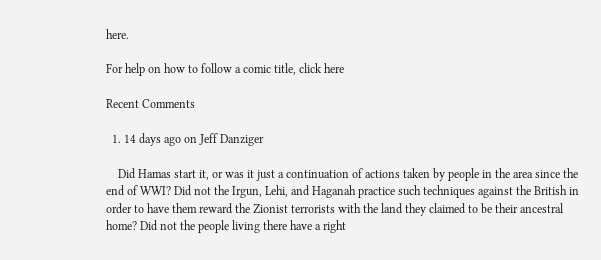here.

For help on how to follow a comic title, click here

Recent Comments

  1. 14 days ago on Jeff Danziger

    Did Hamas start it, or was it just a continuation of actions taken by people in the area since the end of WWI? Did not the Irgun, Lehi, and Haganah practice such techniques against the British in order to have them reward the Zionist terrorists with the land they claimed to be their ancestral home? Did not the people living there have a right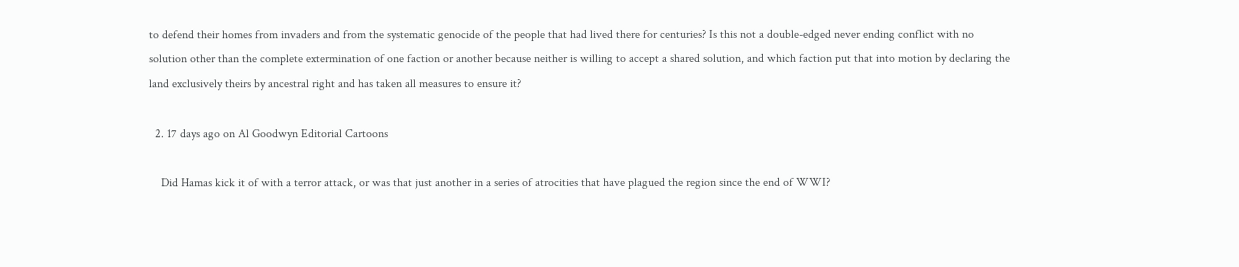to defend their homes from invaders and from the systematic genocide of the people that had lived there for centuries? Is this not a double-edged never ending conflict with no solution other than the complete extermination of one faction or another because neither is willing to accept a shared solution, and which faction put that into motion by declaring the land exclusively theirs by ancestral right and has taken all measures to ensure it?

  2. 17 days ago on Al Goodwyn Editorial Cartoons

    Did Hamas kick it of with a terror attack, or was that just another in a series of atrocities that have plagued the region since the end of WWI?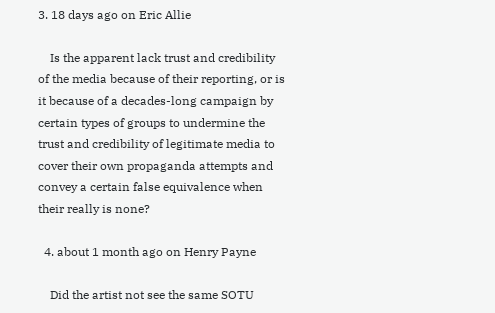3. 18 days ago on Eric Allie

    Is the apparent lack trust and credibility of the media because of their reporting, or is it because of a decades-long campaign by certain types of groups to undermine the trust and credibility of legitimate media to cover their own propaganda attempts and convey a certain false equivalence when their really is none?

  4. about 1 month ago on Henry Payne

    Did the artist not see the same SOTU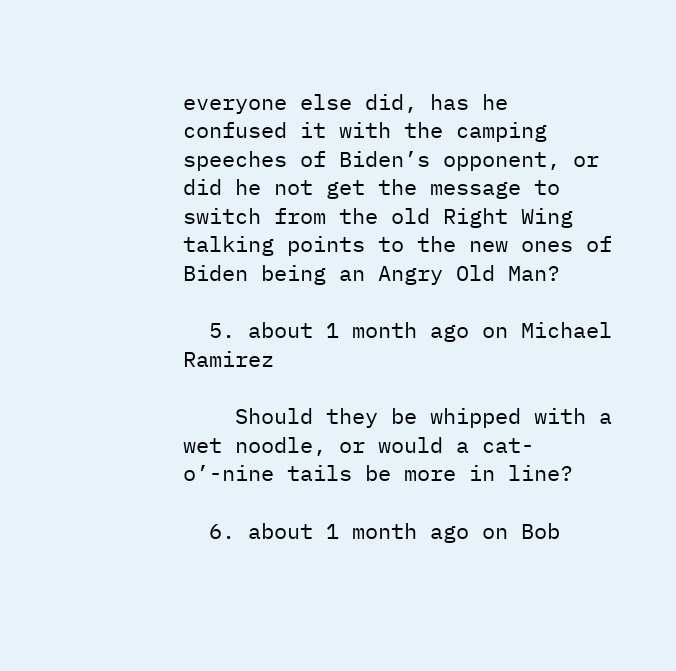everyone else did, has he confused it with the camping speeches of Biden’s opponent, or did he not get the message to switch from the old Right Wing talking points to the new ones of Biden being an Angry Old Man?

  5. about 1 month ago on Michael Ramirez

    Should they be whipped with a wet noodle, or would a cat-o’-nine tails be more in line?

  6. about 1 month ago on Bob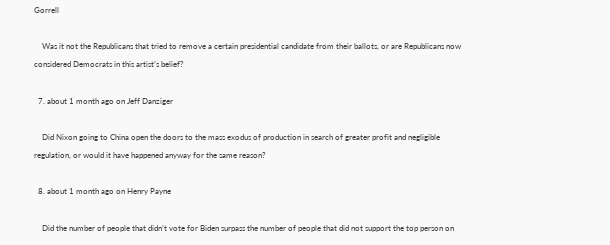Gorrell

    Was it not the Republicans that tried to remove a certain presidential candidate from their ballots, or are Republicans now considered Democrats in this artist’s belief?

  7. about 1 month ago on Jeff Danziger

    Did Nixon going to China open the doors to the mass exodus of production in search of greater profit and negligible regulation, or would it have happened anyway for the same reason?

  8. about 1 month ago on Henry Payne

    Did the number of people that didn’t vote for Biden surpass the number of people that did not support the top person on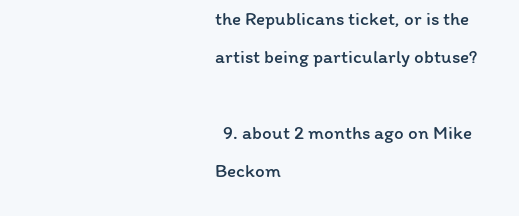the Republicans ticket, or is the artist being particularly obtuse?

  9. about 2 months ago on Mike Beckom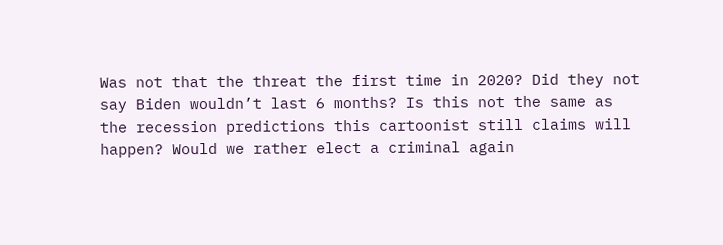Was not that the threat the first time in 2020? Did they not say Biden wouldn’t last 6 months? Is this not the same as the recession predictions this cartoonist still claims will happen? Would we rather elect a criminal again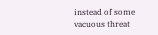instead of some vacuous threat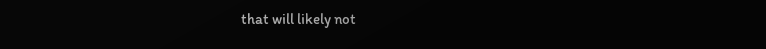that will likely not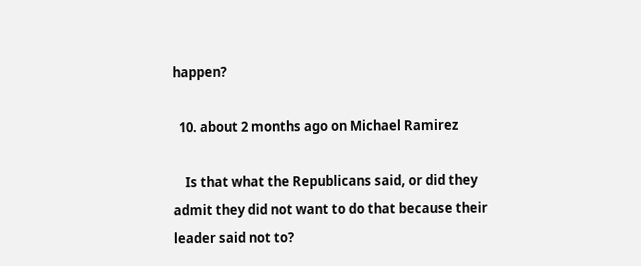happen?

  10. about 2 months ago on Michael Ramirez

    Is that what the Republicans said, or did they admit they did not want to do that because their leader said not to?